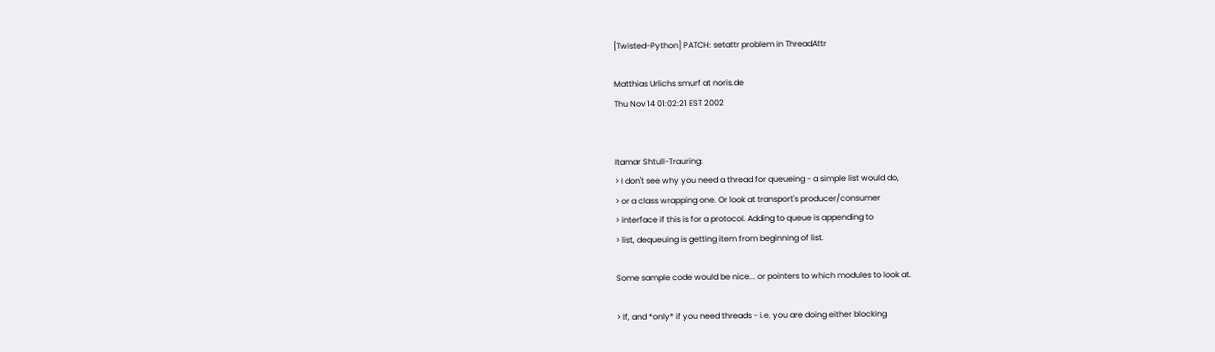[Twisted-Python] PATCH: setattr problem in ThreadAttr

Matthias Urlichs smurf at noris.de
Thu Nov 14 01:02:21 EST 2002


Itamar Shtull-Trauring:
> I don't see why you need a thread for queueing - a simple list would do,
> or a class wrapping one. Or look at transport's producer/consumer
> interface if this is for a protocol. Adding to queue is appending to
> list, dequeuing is getting item from beginning of list.

Some sample code would be nice... or pointers to which modules to look at.

> If, and *only* if you need threads - i.e. you are doing either blocking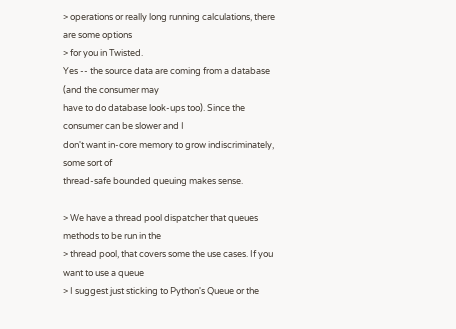> operations or really long running calculations, there are some options
> for you in Twisted.
Yes -- the source data are coming from a database (and the consumer may
have to do database look-ups too). Since the consumer can be slower and I
don't want in-core memory to grow indiscriminately, some sort of
thread-safe bounded queuing makes sense.

> We have a thread pool dispatcher that queues methods to be run in the
> thread pool, that covers some the use cases. If you want to use a queue
> I suggest just sticking to Python's Queue or the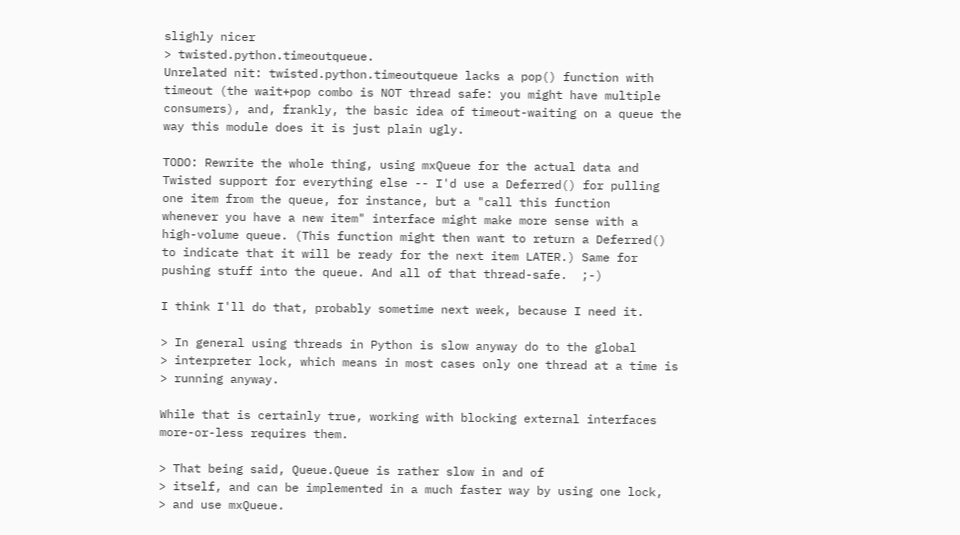slighly nicer
> twisted.python.timeoutqueue.
Unrelated nit: twisted.python.timeoutqueue lacks a pop() function with
timeout (the wait+pop combo is NOT thread safe: you might have multiple
consumers), and, frankly, the basic idea of timeout-waiting on a queue the
way this module does it is just plain ugly.

TODO: Rewrite the whole thing, using mxQueue for the actual data and
Twisted support for everything else -- I'd use a Deferred() for pulling
one item from the queue, for instance, but a "call this function
whenever you have a new item" interface might make more sense with a
high-volume queue. (This function might then want to return a Deferred()
to indicate that it will be ready for the next item LATER.) Same for
pushing stuff into the queue. And all of that thread-safe.  ;-)

I think I'll do that, probably sometime next week, because I need it.

> In general using threads in Python is slow anyway do to the global
> interpreter lock, which means in most cases only one thread at a time is
> running anyway.

While that is certainly true, working with blocking external interfaces
more-or-less requires them.

> That being said, Queue.Queue is rather slow in and of
> itself, and can be implemented in a much faster way by using one lock,
> and use mxQueue.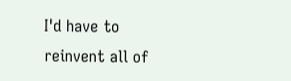I'd have to reinvent all of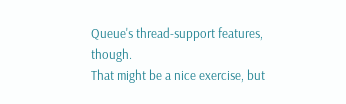Queue's thread-support features, though.
That might be a nice exercise, but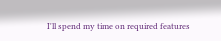I'll spend my time on required features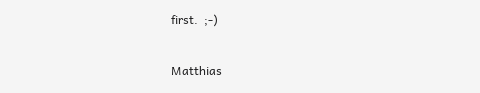first.  ;-)

Matthias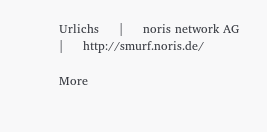Urlichs     |     noris network AG     |     http://smurf.noris.de/

More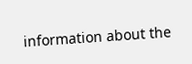information about the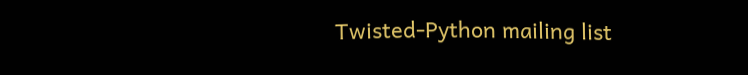Twisted-Python mailing list